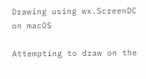Drawing using wx.ScreenDC on macOS

Attempting to draw on the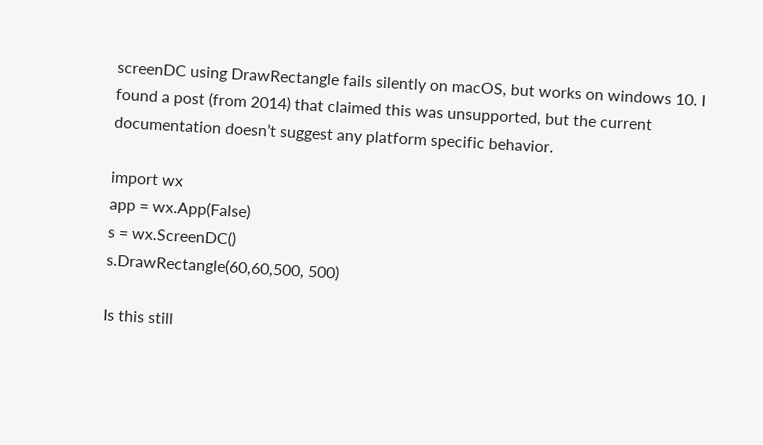screenDC using DrawRectangle fails silently on macOS, but works on windows 10. I found a post (from 2014) that claimed this was unsupported, but the current documentation doesn’t suggest any platform specific behavior.

import wx
app = wx.App(False)
s = wx.ScreenDC()
s.DrawRectangle(60,60,500, 500)

Is this still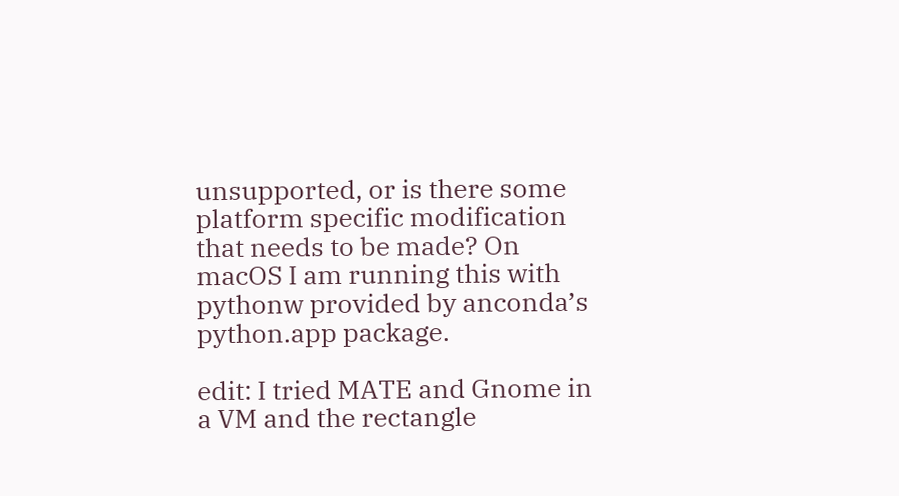unsupported, or is there some platform specific modification that needs to be made? On macOS I am running this with pythonw provided by anconda’s python.app package.

edit: I tried MATE and Gnome in a VM and the rectangle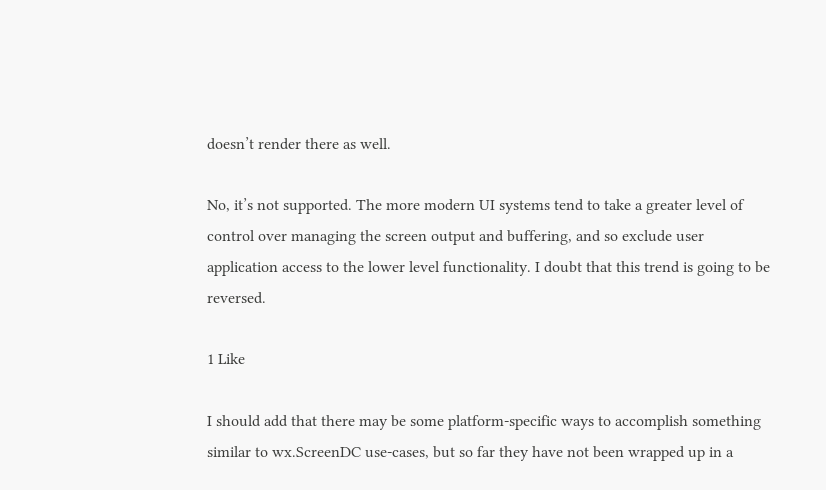doesn’t render there as well.

No, it’s not supported. The more modern UI systems tend to take a greater level of control over managing the screen output and buffering, and so exclude user application access to the lower level functionality. I doubt that this trend is going to be reversed.

1 Like

I should add that there may be some platform-specific ways to accomplish something similar to wx.ScreenDC use-cases, but so far they have not been wrapped up in a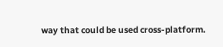way that could be used cross-platform.